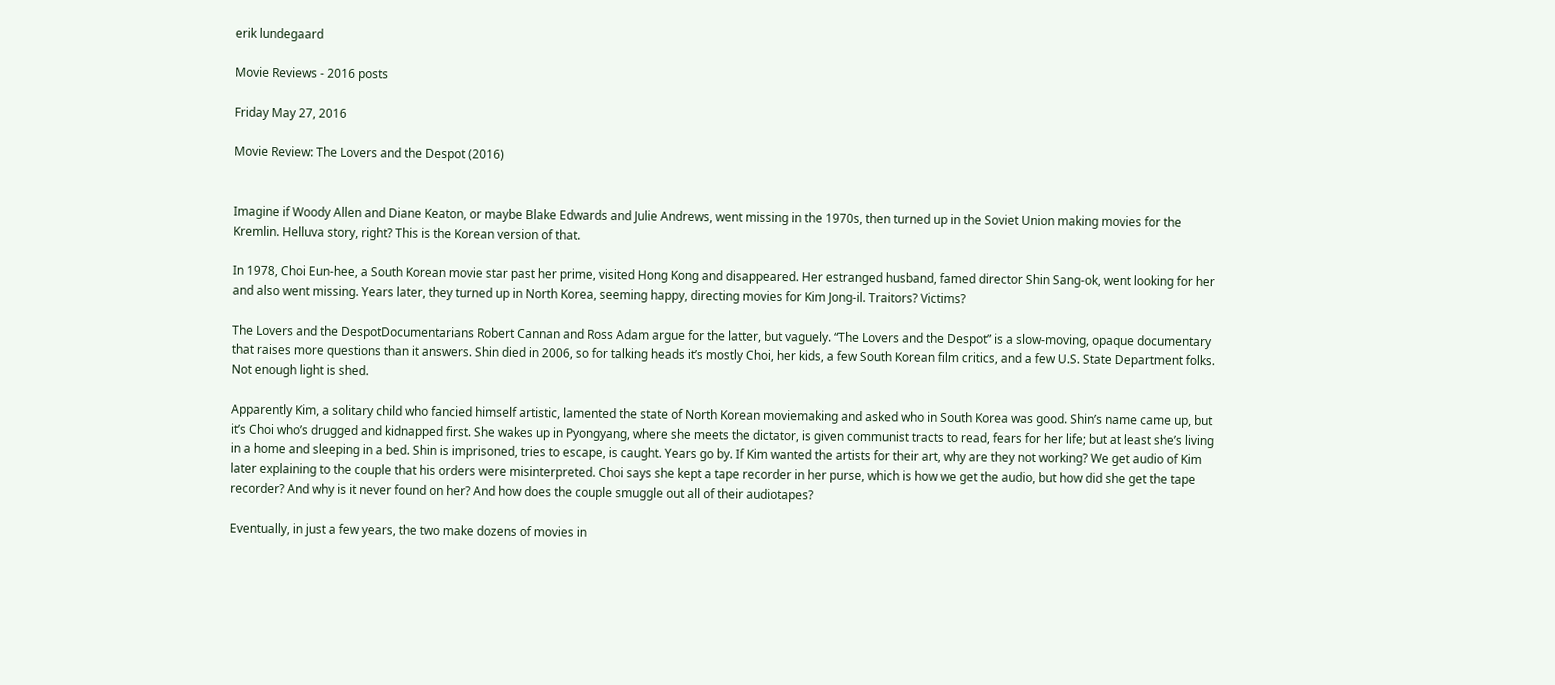erik lundegaard

Movie Reviews - 2016 posts

Friday May 27, 2016

Movie Review: The Lovers and the Despot (2016)


Imagine if Woody Allen and Diane Keaton, or maybe Blake Edwards and Julie Andrews, went missing in the 1970s, then turned up in the Soviet Union making movies for the Kremlin. Helluva story, right? This is the Korean version of that.

In 1978, Choi Eun-hee, a South Korean movie star past her prime, visited Hong Kong and disappeared. Her estranged husband, famed director Shin Sang-ok, went looking for her and also went missing. Years later, they turned up in North Korea, seeming happy, directing movies for Kim Jong-il. Traitors? Victims?

The Lovers and the DespotDocumentarians Robert Cannan and Ross Adam argue for the latter, but vaguely. “The Lovers and the Despot” is a slow-moving, opaque documentary that raises more questions than it answers. Shin died in 2006, so for talking heads it’s mostly Choi, her kids, a few South Korean film critics, and a few U.S. State Department folks. Not enough light is shed.

Apparently Kim, a solitary child who fancied himself artistic, lamented the state of North Korean moviemaking and asked who in South Korea was good. Shin’s name came up, but it’s Choi who’s drugged and kidnapped first. She wakes up in Pyongyang, where she meets the dictator, is given communist tracts to read, fears for her life; but at least she’s living in a home and sleeping in a bed. Shin is imprisoned, tries to escape, is caught. Years go by. If Kim wanted the artists for their art, why are they not working? We get audio of Kim later explaining to the couple that his orders were misinterpreted. Choi says she kept a tape recorder in her purse, which is how we get the audio, but how did she get the tape recorder? And why is it never found on her? And how does the couple smuggle out all of their audiotapes?

Eventually, in just a few years, the two make dozens of movies in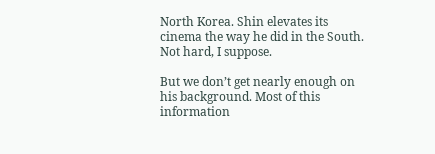North Korea. Shin elevates its cinema the way he did in the South. Not hard, I suppose.

But we don’t get nearly enough on his background. Most of this information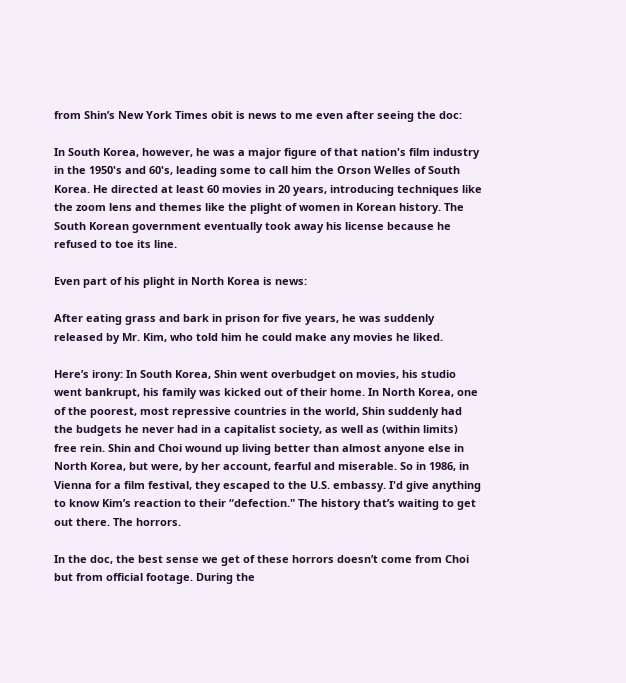from Shin’s New York Times obit is news to me even after seeing the doc:

In South Korea, however, he was a major figure of that nation's film industry in the 1950's and 60's, leading some to call him the Orson Welles of South Korea. He directed at least 60 movies in 20 years, introducing techniques like the zoom lens and themes like the plight of women in Korean history. The South Korean government eventually took away his license because he refused to toe its line.

Even part of his plight in North Korea is news:

After eating grass and bark in prison for five years, he was suddenly released by Mr. Kim, who told him he could make any movies he liked.

Here’s irony: In South Korea, Shin went overbudget on movies, his studio went bankrupt, his family was kicked out of their home. In North Korea, one of the poorest, most repressive countries in the world, Shin suddenly had the budgets he never had in a capitalist society, as well as (within limits) free rein. Shin and Choi wound up living better than almost anyone else in North Korea, but were, by her account, fearful and miserable. So in 1986, in Vienna for a film festival, they escaped to the U.S. embassy. I'd give anything to know Kim’s reaction to their “defection." The history that’s waiting to get out there. The horrors.

In the doc, the best sense we get of these horrors doesn’t come from Choi but from official footage. During the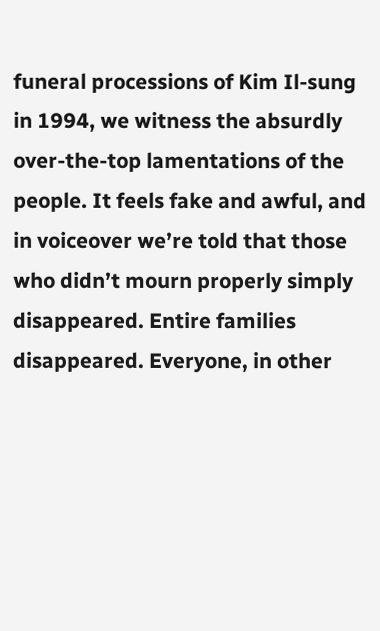funeral processions of Kim Il-sung in 1994, we witness the absurdly over-the-top lamentations of the people. It feels fake and awful, and in voiceover we’re told that those who didn’t mourn properly simply disappeared. Entire families disappeared. Everyone, in other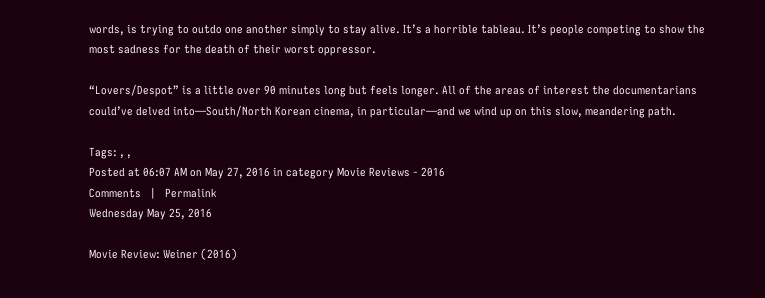words, is trying to outdo one another simply to stay alive. It’s a horrible tableau. It’s people competing to show the most sadness for the death of their worst oppressor.

“Lovers/Despot” is a little over 90 minutes long but feels longer. All of the areas of interest the documentarians could’ve delved into—South/North Korean cinema, in particular—and we wind up on this slow, meandering path.

Tags: , ,
Posted at 06:07 AM on May 27, 2016 in category Movie Reviews - 2016
Comments   |   Permalink
Wednesday May 25, 2016

Movie Review: Weiner (2016)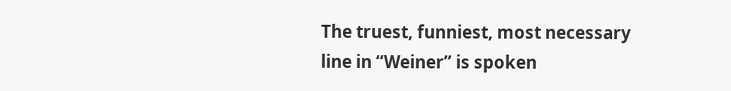The truest, funniest, most necessary line in “Weiner” is spoken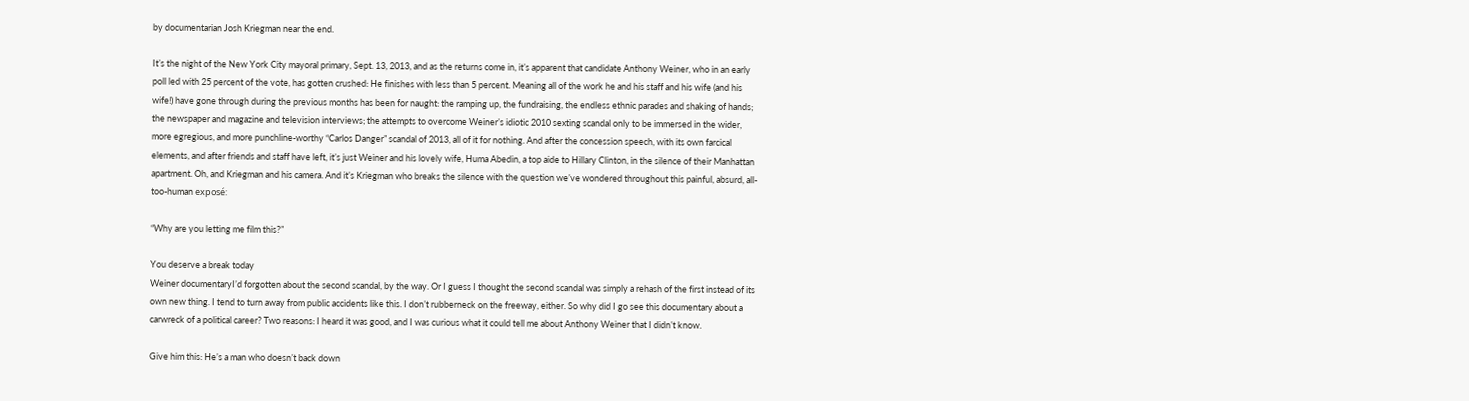by documentarian Josh Kriegman near the end.

It’s the night of the New York City mayoral primary, Sept. 13, 2013, and as the returns come in, it’s apparent that candidate Anthony Weiner, who in an early poll led with 25 percent of the vote, has gotten crushed: He finishes with less than 5 percent. Meaning all of the work he and his staff and his wife (and his wife!) have gone through during the previous months has been for naught: the ramping up, the fundraising, the endless ethnic parades and shaking of hands; the newspaper and magazine and television interviews; the attempts to overcome Weiner’s idiotic 2010 sexting scandal only to be immersed in the wider, more egregious, and more punchline-worthy “Carlos Danger” scandal of 2013, all of it for nothing. And after the concession speech, with its own farcical elements, and after friends and staff have left, it’s just Weiner and his lovely wife, Huma Abedin, a top aide to Hillary Clinton, in the silence of their Manhattan apartment. Oh, and Kriegman and his camera. And it’s Kriegman who breaks the silence with the question we’ve wondered throughout this painful, absurd, all-too-human exposé:

“Why are you letting me film this?”

You deserve a break today
Weiner documentaryI’d forgotten about the second scandal, by the way. Or I guess I thought the second scandal was simply a rehash of the first instead of its own new thing. I tend to turn away from public accidents like this. I don’t rubberneck on the freeway, either. So why did I go see this documentary about a carwreck of a political career? Two reasons: I heard it was good, and I was curious what it could tell me about Anthony Weiner that I didn’t know.

Give him this: He’s a man who doesn’t back down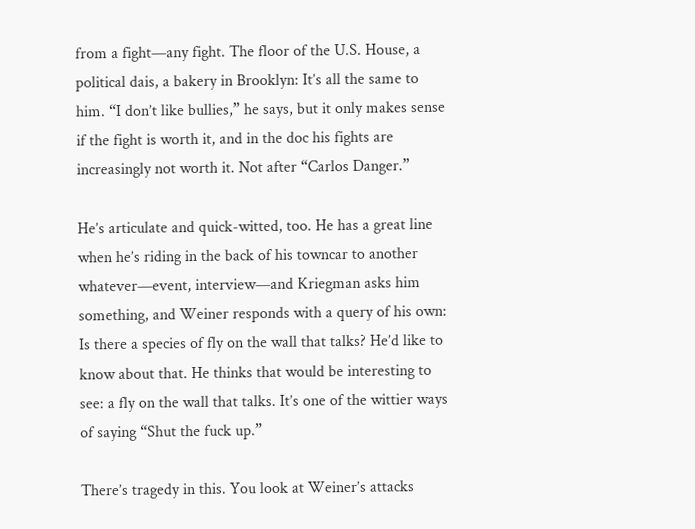from a fight—any fight. The floor of the U.S. House, a political dais, a bakery in Brooklyn: It’s all the same to him. “I don’t like bullies,” he says, but it only makes sense if the fight is worth it, and in the doc his fights are increasingly not worth it. Not after “Carlos Danger.”

He’s articulate and quick-witted, too. He has a great line when he’s riding in the back of his towncar to another whatever—event, interview—and Kriegman asks him something, and Weiner responds with a query of his own: Is there a species of fly on the wall that talks? He’d like to know about that. He thinks that would be interesting to see: a fly on the wall that talks. It’s one of the wittier ways of saying “Shut the fuck up.”

There’s tragedy in this. You look at Weiner’s attacks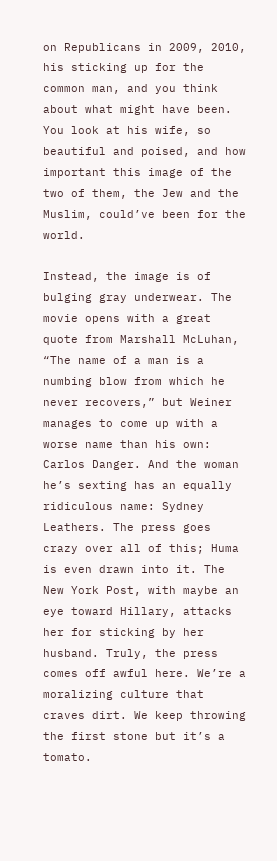on Republicans in 2009, 2010, his sticking up for the common man, and you think about what might have been. You look at his wife, so beautiful and poised, and how important this image of the two of them, the Jew and the Muslim, could’ve been for the world.

Instead, the image is of bulging gray underwear. The movie opens with a great quote from Marshall McLuhan, “The name of a man is a numbing blow from which he never recovers,” but Weiner manages to come up with a worse name than his own: Carlos Danger. And the woman he’s sexting has an equally ridiculous name: Sydney Leathers. The press goes crazy over all of this; Huma is even drawn into it. The New York Post, with maybe an eye toward Hillary, attacks her for sticking by her husband. Truly, the press comes off awful here. We’re a moralizing culture that craves dirt. We keep throwing the first stone but it’s a tomato.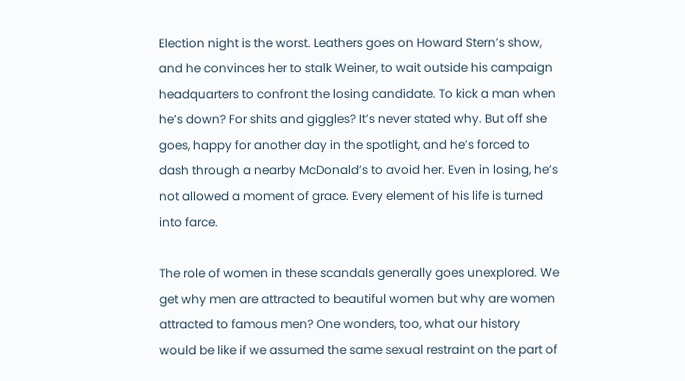Election night is the worst. Leathers goes on Howard Stern’s show, and he convinces her to stalk Weiner, to wait outside his campaign headquarters to confront the losing candidate. To kick a man when he’s down? For shits and giggles? It’s never stated why. But off she goes, happy for another day in the spotlight, and he’s forced to dash through a nearby McDonald’s to avoid her. Even in losing, he’s not allowed a moment of grace. Every element of his life is turned into farce.

The role of women in these scandals generally goes unexplored. We get why men are attracted to beautiful women but why are women attracted to famous men? One wonders, too, what our history would be like if we assumed the same sexual restraint on the part of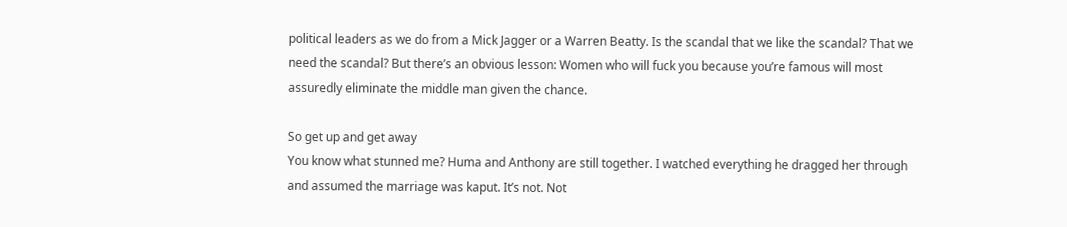political leaders as we do from a Mick Jagger or a Warren Beatty. Is the scandal that we like the scandal? That we need the scandal? But there’s an obvious lesson: Women who will fuck you because you’re famous will most assuredly eliminate the middle man given the chance.

So get up and get away
You know what stunned me? Huma and Anthony are still together. I watched everything he dragged her through and assumed the marriage was kaput. It’s not. Not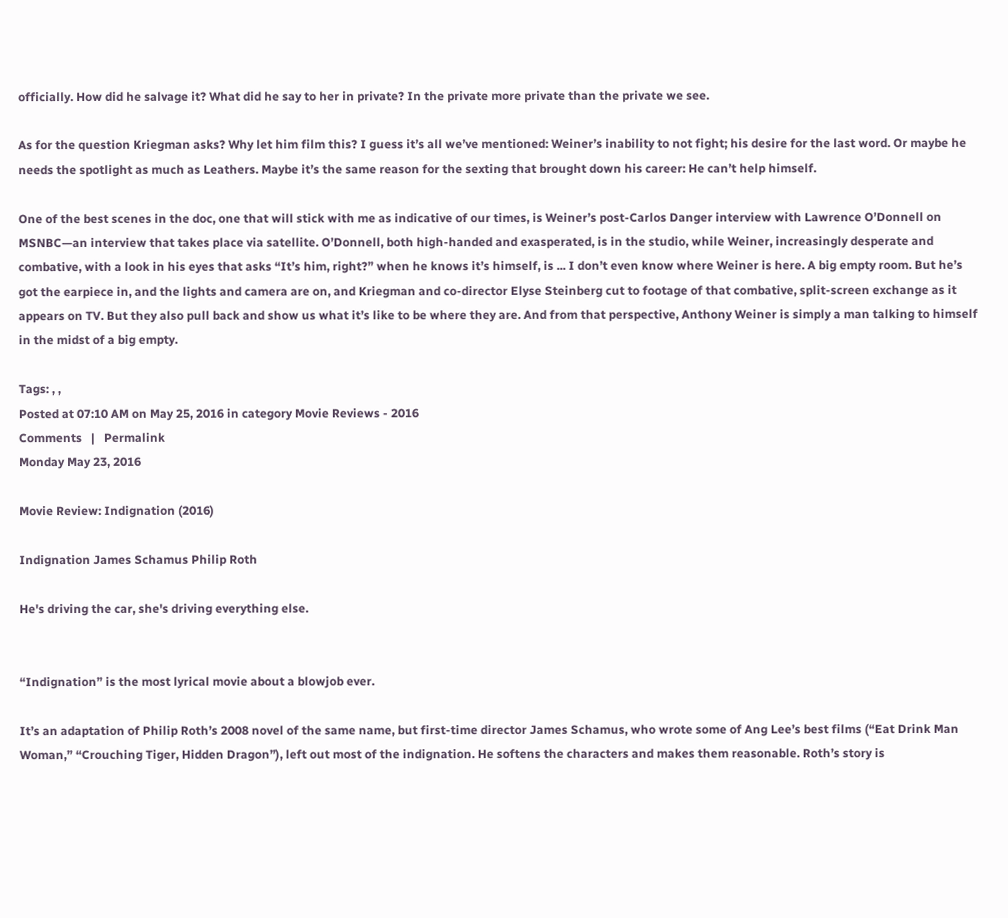officially. How did he salvage it? What did he say to her in private? In the private more private than the private we see.

As for the question Kriegman asks? Why let him film this? I guess it’s all we’ve mentioned: Weiner’s inability to not fight; his desire for the last word. Or maybe he needs the spotlight as much as Leathers. Maybe it’s the same reason for the sexting that brought down his career: He can’t help himself.

One of the best scenes in the doc, one that will stick with me as indicative of our times, is Weiner’s post-Carlos Danger interview with Lawrence O’Donnell on MSNBC—an interview that takes place via satellite. O’Donnell, both high-handed and exasperated, is in the studio, while Weiner, increasingly desperate and combative, with a look in his eyes that asks “It’s him, right?” when he knows it’s himself, is ... I don’t even know where Weiner is here. A big empty room. But he’s got the earpiece in, and the lights and camera are on, and Kriegman and co-director Elyse Steinberg cut to footage of that combative, split-screen exchange as it appears on TV. But they also pull back and show us what it’s like to be where they are. And from that perspective, Anthony Weiner is simply a man talking to himself in the midst of a big empty.

Tags: , ,
Posted at 07:10 AM on May 25, 2016 in category Movie Reviews - 2016
Comments   |   Permalink
Monday May 23, 2016

Movie Review: Indignation (2016)

Indignation James Schamus Philip Roth

He's driving the car, she's driving everything else.


“Indignation” is the most lyrical movie about a blowjob ever.

It’s an adaptation of Philip Roth’s 2008 novel of the same name, but first-time director James Schamus, who wrote some of Ang Lee’s best films (“Eat Drink Man Woman,” “Crouching Tiger, Hidden Dragon”), left out most of the indignation. He softens the characters and makes them reasonable. Roth’s story is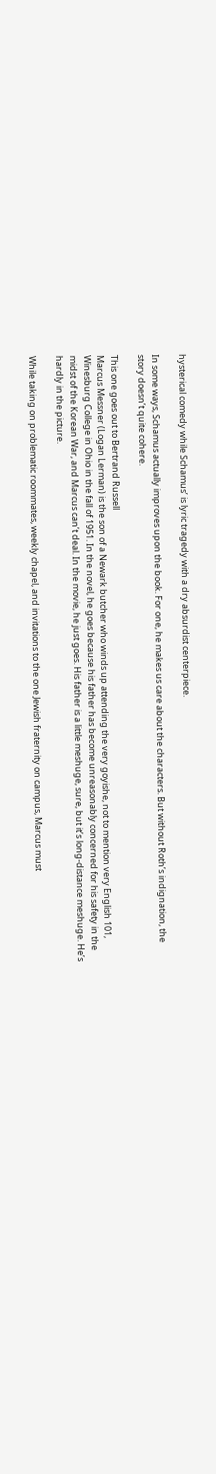hysterical comedy while Schamus’ is lyric tragedy with a dry absurdist centerpiece.

In some ways, Schamus actually improves upon the book. For one, he makes us care about the characters. But without Roth’s indignation, the story doesn’t quite cohere.

This one goes out to Bertrand Russell
Marcus Messner (Logan Lerman) is the son of a Newark butcher who winds up attending the very goyishe, not to mention very English 101, Winesburg College in Ohio in the fall of 1951. In the novel, he goes because his father has become unreasonably concerned for his safety in the midst of the Korean War, and Marcus can’t deal. In the movie, he just goes. His father is a little meshuge, sure, but it’s long-distance meshuge. He’s hardly in the picture.

While taking on problematic roommates, weekly chapel, and invitations to the one Jewish fraternity on campus, Marcus must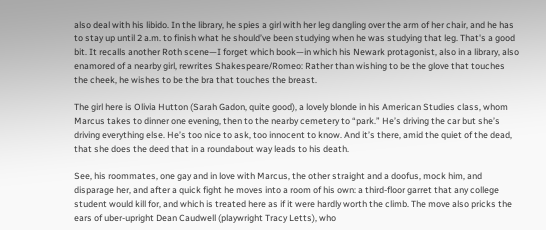also deal with his libido. In the library, he spies a girl with her leg dangling over the arm of her chair, and he has to stay up until 2 a.m. to finish what he should’ve been studying when he was studying that leg. That's a good bit. It recalls another Roth scene—I forget which book—in which his Newark protagonist, also in a library, also enamored of a nearby girl, rewrites Shakespeare/Romeo: Rather than wishing to be the glove that touches the cheek, he wishes to be the bra that touches the breast.

The girl here is Olivia Hutton (Sarah Gadon, quite good), a lovely blonde in his American Studies class, whom Marcus takes to dinner one evening, then to the nearby cemetery to “park.” He’s driving the car but she’s driving everything else. He’s too nice to ask, too innocent to know. And it’s there, amid the quiet of the dead, that she does the deed that in a roundabout way leads to his death.

See, his roommates, one gay and in love with Marcus, the other straight and a doofus, mock him, and disparage her, and after a quick fight he moves into a room of his own: a third-floor garret that any college student would kill for, and which is treated here as if it were hardly worth the climb. The move also pricks the ears of uber-upright Dean Caudwell (playwright Tracy Letts), who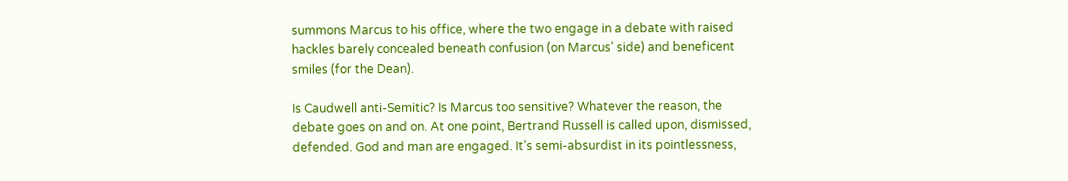summons Marcus to his office, where the two engage in a debate with raised hackles barely concealed beneath confusion (on Marcus’ side) and beneficent smiles (for the Dean).

Is Caudwell anti-Semitic? Is Marcus too sensitive? Whatever the reason, the debate goes on and on. At one point, Bertrand Russell is called upon, dismissed, defended. God and man are engaged. It’s semi-absurdist in its pointlessness,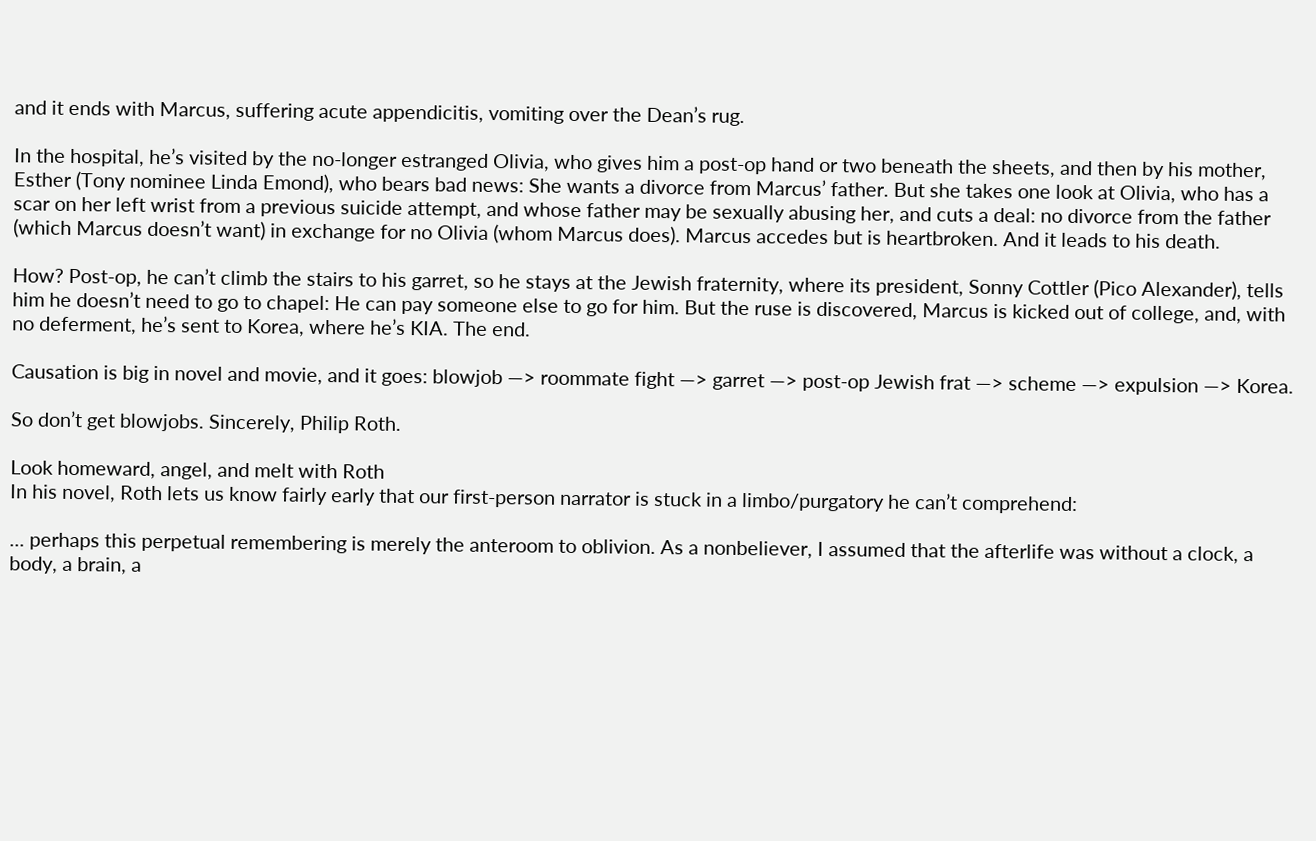and it ends with Marcus, suffering acute appendicitis, vomiting over the Dean’s rug.

In the hospital, he’s visited by the no-longer estranged Olivia, who gives him a post-op hand or two beneath the sheets, and then by his mother, Esther (Tony nominee Linda Emond), who bears bad news: She wants a divorce from Marcus’ father. But she takes one look at Olivia, who has a scar on her left wrist from a previous suicide attempt, and whose father may be sexually abusing her, and cuts a deal: no divorce from the father (which Marcus doesn’t want) in exchange for no Olivia (whom Marcus does). Marcus accedes but is heartbroken. And it leads to his death.

How? Post-op, he can’t climb the stairs to his garret, so he stays at the Jewish fraternity, where its president, Sonny Cottler (Pico Alexander), tells him he doesn’t need to go to chapel: He can pay someone else to go for him. But the ruse is discovered, Marcus is kicked out of college, and, with no deferment, he’s sent to Korea, where he’s KIA. The end.

Causation is big in novel and movie, and it goes: blowjob —> roommate fight —> garret —> post-op Jewish frat —> scheme —> expulsion —> Korea.

So don’t get blowjobs. Sincerely, Philip Roth.

Look homeward, angel, and melt with Roth
In his novel, Roth lets us know fairly early that our first-person narrator is stuck in a limbo/purgatory he can’t comprehend:

... perhaps this perpetual remembering is merely the anteroom to oblivion. As a nonbeliever, I assumed that the afterlife was without a clock, a body, a brain, a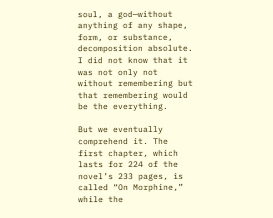soul, a god—without anything of any shape, form, or substance, decomposition absolute. I did not know that it was not only not without remembering but that remembering would be the everything.

But we eventually comprehend it. The first chapter, which lasts for 224 of the novel’s 233 pages, is called “On Morphine,” while the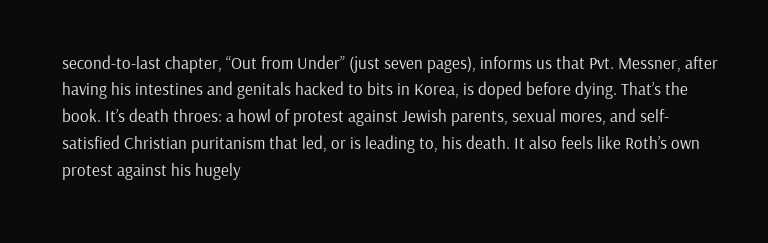second-to-last chapter, “Out from Under” (just seven pages), informs us that Pvt. Messner, after having his intestines and genitals hacked to bits in Korea, is doped before dying. That’s the book. It’s death throes: a howl of protest against Jewish parents, sexual mores, and self-satisfied Christian puritanism that led, or is leading to, his death. It also feels like Roth’s own protest against his hugely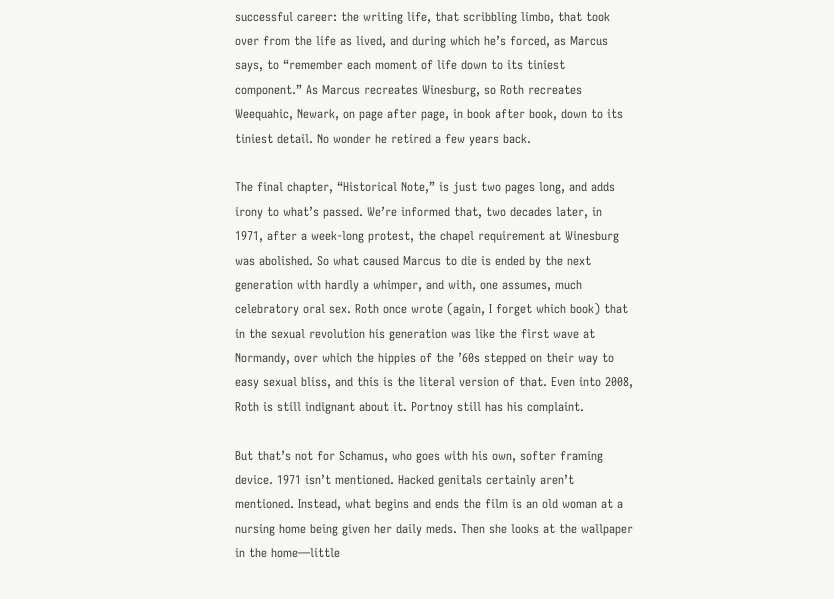successful career: the writing life, that scribbling limbo, that took over from the life as lived, and during which he’s forced, as Marcus says, to “remember each moment of life down to its tiniest component.” As Marcus recreates Winesburg, so Roth recreates Weequahic, Newark, on page after page, in book after book, down to its tiniest detail. No wonder he retired a few years back.

The final chapter, “Historical Note,” is just two pages long, and adds irony to what’s passed. We’re informed that, two decades later, in 1971, after a week-long protest, the chapel requirement at Winesburg was abolished. So what caused Marcus to die is ended by the next generation with hardly a whimper, and with, one assumes, much celebratory oral sex. Roth once wrote (again, I forget which book) that in the sexual revolution his generation was like the first wave at Normandy, over which the hippies of the ’60s stepped on their way to easy sexual bliss, and this is the literal version of that. Even into 2008, Roth is still indignant about it. Portnoy still has his complaint.

But that’s not for Schamus, who goes with his own, softer framing device. 1971 isn’t mentioned. Hacked genitals certainly aren’t mentioned. Instead, what begins and ends the film is an old woman at a nursing home being given her daily meds. Then she looks at the wallpaper in the home—little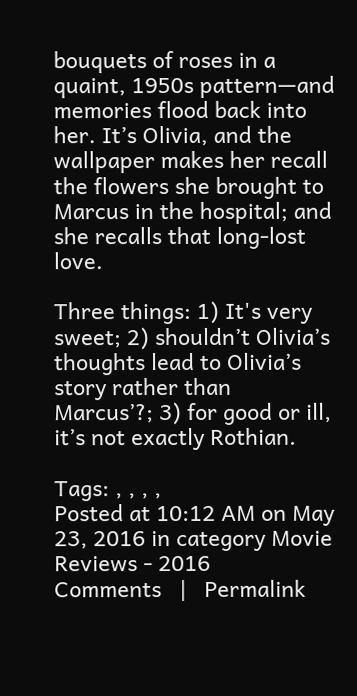bouquets of roses in a quaint, 1950s pattern—and memories flood back into her. It’s Olivia, and the wallpaper makes her recall the flowers she brought to Marcus in the hospital; and she recalls that long-lost love.

Three things: 1) It's very sweet; 2) shouldn’t Olivia’s thoughts lead to Olivia’s story rather than Marcus’?; 3) for good or ill, it’s not exactly Rothian.

Tags: , , , ,
Posted at 10:12 AM on May 23, 2016 in category Movie Reviews - 2016
Comments   |   Permalink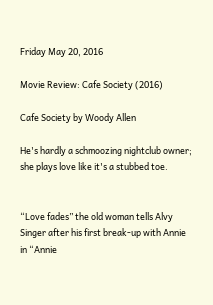Friday May 20, 2016

Movie Review: Cafe Society (2016)

Cafe Society by Woody Allen

He's hardly a schmoozing nightclub owner; she plays love like it's a stubbed toe.


“Love fades” the old woman tells Alvy Singer after his first break-up with Annie in “Annie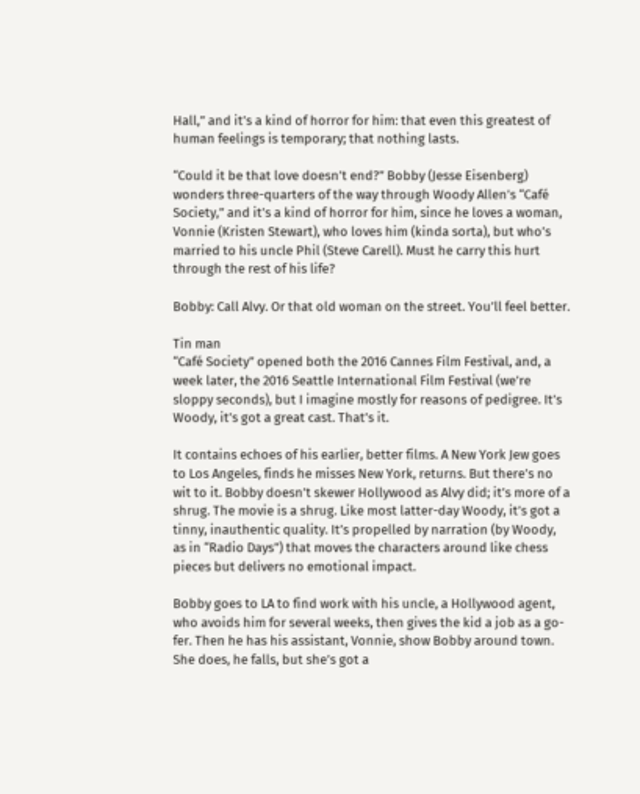Hall,” and it’s a kind of horror for him: that even this greatest of human feelings is temporary; that nothing lasts.

“Could it be that love doesn’t end?” Bobby (Jesse Eisenberg) wonders three-quarters of the way through Woody Allen’s “Café Society,” and it’s a kind of horror for him, since he loves a woman, Vonnie (Kristen Stewart), who loves him (kinda sorta), but who’s married to his uncle Phil (Steve Carell). Must he carry this hurt through the rest of his life?

Bobby: Call Alvy. Or that old woman on the street. You’ll feel better.

Tin man
“Café Society” opened both the 2016 Cannes Film Festival, and, a week later, the 2016 Seattle International Film Festival (we’re sloppy seconds), but I imagine mostly for reasons of pedigree. It’s Woody, it’s got a great cast. That’s it.

It contains echoes of his earlier, better films. A New York Jew goes to Los Angeles, finds he misses New York, returns. But there’s no wit to it. Bobby doesn’t skewer Hollywood as Alvy did; it’s more of a shrug. The movie is a shrug. Like most latter-day Woody, it’s got a tinny, inauthentic quality. It’s propelled by narration (by Woody, as in “Radio Days”) that moves the characters around like chess pieces but delivers no emotional impact.

Bobby goes to LA to find work with his uncle, a Hollywood agent, who avoids him for several weeks, then gives the kid a job as a go-fer. Then he has his assistant, Vonnie, show Bobby around town. She does, he falls, but she’s got a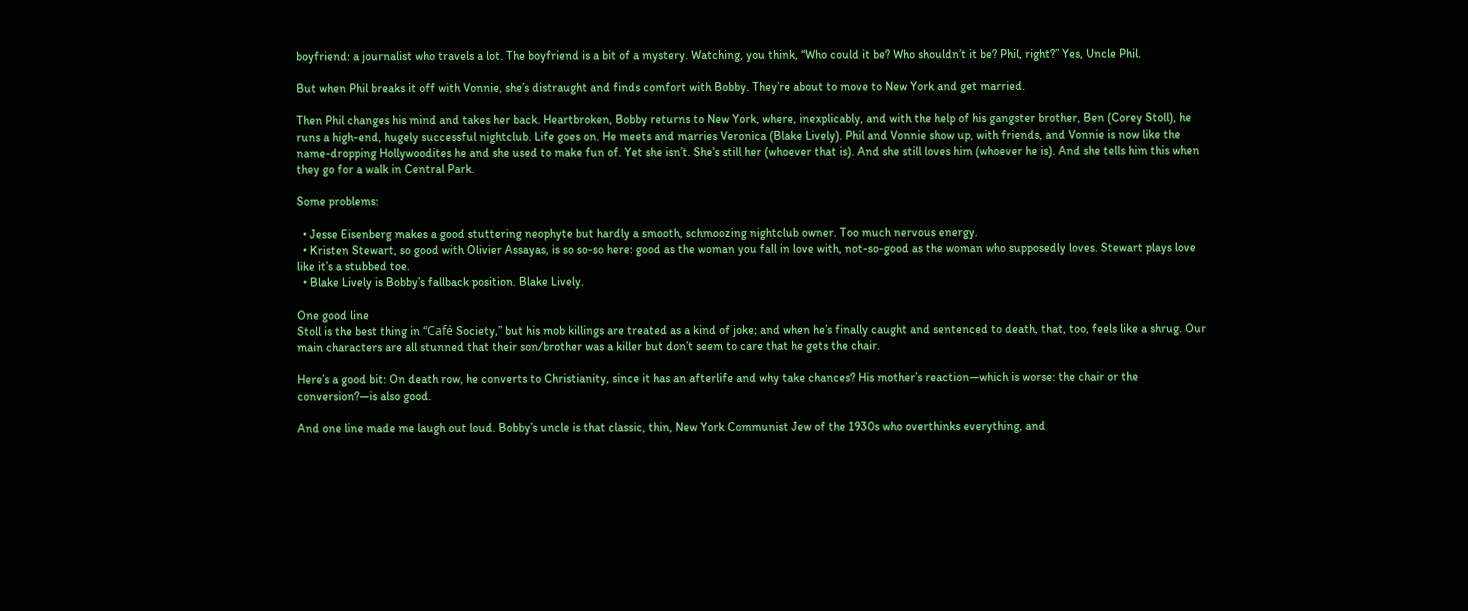boyfriend: a journalist who travels a lot. The boyfriend is a bit of a mystery. Watching, you think, “Who could it be? Who shouldn’t it be? Phil, right?” Yes, Uncle Phil.

But when Phil breaks it off with Vonnie, she’s distraught and finds comfort with Bobby. They’re about to move to New York and get married.

Then Phil changes his mind and takes her back. Heartbroken, Bobby returns to New York, where, inexplicably, and with the help of his gangster brother, Ben (Corey Stoll), he runs a high-end, hugely successful nightclub. Life goes on. He meets and marries Veronica (Blake Lively). Phil and Vonnie show up, with friends, and Vonnie is now like the name-dropping Hollywoodites he and she used to make fun of. Yet she isn’t. She’s still her (whoever that is). And she still loves him (whoever he is). And she tells him this when they go for a walk in Central Park.

Some problems:

  • Jesse Eisenberg makes a good stuttering neophyte but hardly a smooth, schmoozing nightclub owner. Too much nervous energy.
  • Kristen Stewart, so good with Olivier Assayas, is so so-so here: good as the woman you fall in love with, not-so-good as the woman who supposedly loves. Stewart plays love like it’s a stubbed toe.
  • Blake Lively is Bobby’s fallback position. Blake Lively.

One good line
Stoll is the best thing in “Café Society,” but his mob killings are treated as a kind of joke; and when he’s finally caught and sentenced to death, that, too, feels like a shrug. Our main characters are all stunned that their son/brother was a killer but don’t seem to care that he gets the chair.

Here’s a good bit: On death row, he converts to Christianity, since it has an afterlife and why take chances? His mother’s reaction—which is worse: the chair or the conversion?—is also good.

And one line made me laugh out loud. Bobby’s uncle is that classic, thin, New York Communist Jew of the 1930s who overthinks everything, and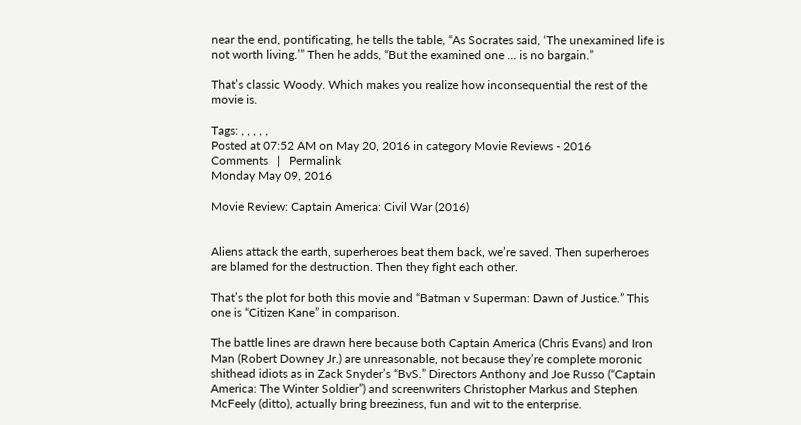near the end, pontificating, he tells the table, “As Socrates said, ‘The unexamined life is not worth living.’” Then he adds, “But the examined one … is no bargain.”

That’s classic Woody. Which makes you realize how inconsequential the rest of the movie is.

Tags: , , , , ,
Posted at 07:52 AM on May 20, 2016 in category Movie Reviews - 2016
Comments   |   Permalink
Monday May 09, 2016

Movie Review: Captain America: Civil War (2016)


Aliens attack the earth, superheroes beat them back, we’re saved. Then superheroes are blamed for the destruction. Then they fight each other.

That’s the plot for both this movie and “Batman v Superman: Dawn of Justice.” This one is “Citizen Kane” in comparison.

The battle lines are drawn here because both Captain America (Chris Evans) and Iron Man (Robert Downey Jr.) are unreasonable, not because they’re complete moronic shithead idiots as in Zack Snyder’s “BvS.” Directors Anthony and Joe Russo (“Captain America: The Winter Soldier”) and screenwriters Christopher Markus and Stephen McFeely (ditto), actually bring breeziness, fun and wit to the enterprise.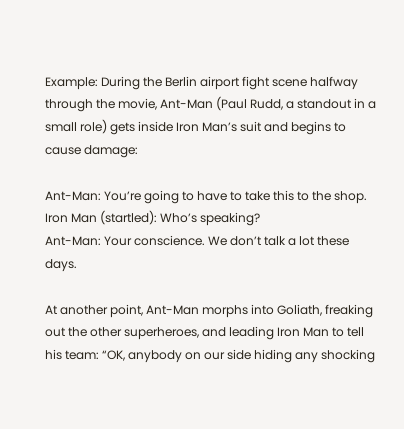Example: During the Berlin airport fight scene halfway through the movie, Ant-Man (Paul Rudd, a standout in a small role) gets inside Iron Man’s suit and begins to cause damage:

Ant-Man: You’re going to have to take this to the shop.
Iron Man (startled): Who’s speaking?
Ant-Man: Your conscience. We don’t talk a lot these days.

At another point, Ant-Man morphs into Goliath, freaking out the other superheroes, and leading Iron Man to tell his team: “OK, anybody on our side hiding any shocking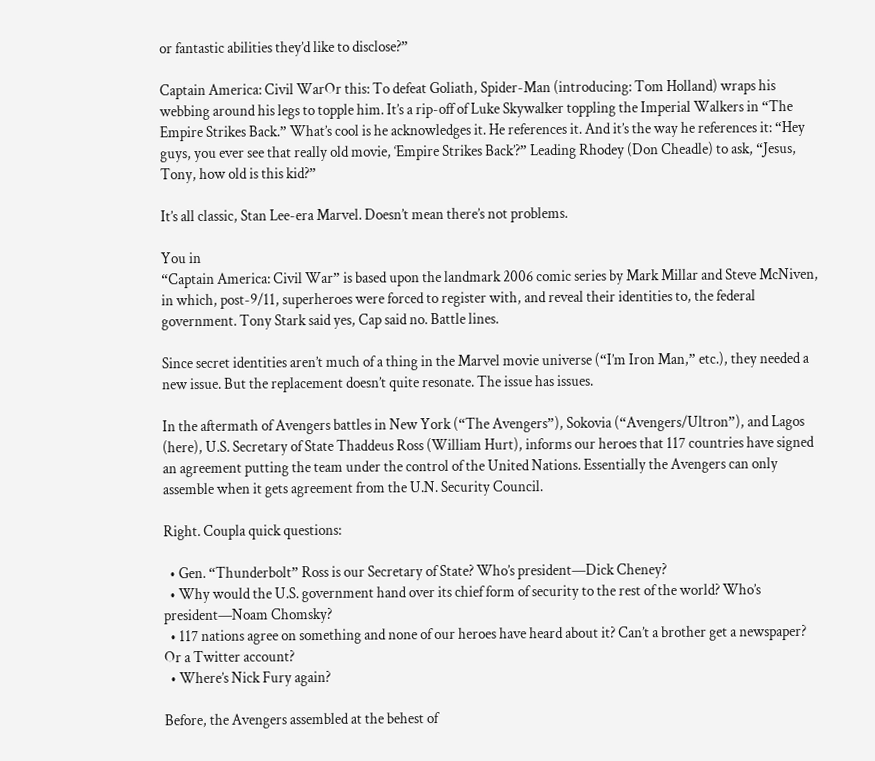or fantastic abilities they’d like to disclose?”

Captain America: Civil WarOr this: To defeat Goliath, Spider-Man (introducing: Tom Holland) wraps his webbing around his legs to topple him. It’s a rip-off of Luke Skywalker toppling the Imperial Walkers in “The Empire Strikes Back.” What’s cool is he acknowledges it. He references it. And it’s the way he references it: “Hey guys, you ever see that really old movie, ‘Empire Strikes Back’?” Leading Rhodey (Don Cheadle) to ask, “Jesus, Tony, how old is this kid?”

It’s all classic, Stan Lee-era Marvel. Doesn’t mean there’s not problems.

You in
“Captain America: Civil War” is based upon the landmark 2006 comic series by Mark Millar and Steve McNiven, in which, post-9/11, superheroes were forced to register with, and reveal their identities to, the federal government. Tony Stark said yes, Cap said no. Battle lines.

Since secret identities aren’t much of a thing in the Marvel movie universe (“I’m Iron Man,” etc.), they needed a new issue. But the replacement doesn’t quite resonate. The issue has issues.

In the aftermath of Avengers battles in New York (“The Avengers”), Sokovia (“Avengers/Ultron”), and Lagos (here), U.S. Secretary of State Thaddeus Ross (William Hurt), informs our heroes that 117 countries have signed an agreement putting the team under the control of the United Nations. Essentially the Avengers can only assemble when it gets agreement from the U.N. Security Council.

Right. Coupla quick questions:

  • Gen. “Thunderbolt” Ross is our Secretary of State? Who’s president—Dick Cheney?
  • Why would the U.S. government hand over its chief form of security to the rest of the world? Who’s president—Noam Chomsky?
  • 117 nations agree on something and none of our heroes have heard about it? Can’t a brother get a newspaper? Or a Twitter account?
  • Where’s Nick Fury again?

Before, the Avengers assembled at the behest of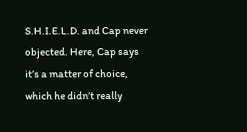S.H.I.E.L.D. and Cap never objected. Here, Cap says it’s a matter of choice, which he didn’t really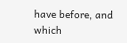have before, and which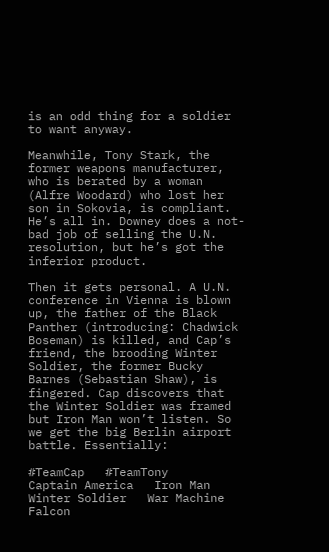is an odd thing for a soldier to want anyway.

Meanwhile, Tony Stark, the former weapons manufacturer, who is berated by a woman (Alfre Woodard) who lost her son in Sokovia, is compliant. He’s all in. Downey does a not-bad job of selling the U.N. resolution, but he’s got the inferior product.

Then it gets personal. A U.N. conference in Vienna is blown up, the father of the Black Panther (introducing: Chadwick Boseman) is killed, and Cap’s friend, the brooding Winter Soldier, the former Bucky Barnes (Sebastian Shaw), is fingered. Cap discovers that the Winter Soldier was framed but Iron Man won’t listen. So we get the big Berlin airport battle. Essentially:

#TeamCap   #TeamTony
Captain America   Iron Man
Winter Soldier   War Machine
Falcon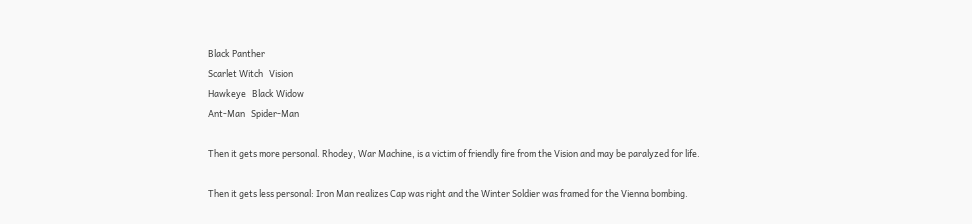Black Panther
Scarlet Witch   Vision
Hawkeye   Black Widow
Ant-Man   Spider-Man

Then it gets more personal. Rhodey, War Machine, is a victim of friendly fire from the Vision and may be paralyzed for life.

Then it gets less personal: Iron Man realizes Cap was right and the Winter Soldier was framed for the Vienna bombing.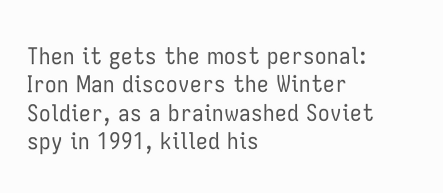Then it gets the most personal: Iron Man discovers the Winter Soldier, as a brainwashed Soviet spy in 1991, killed his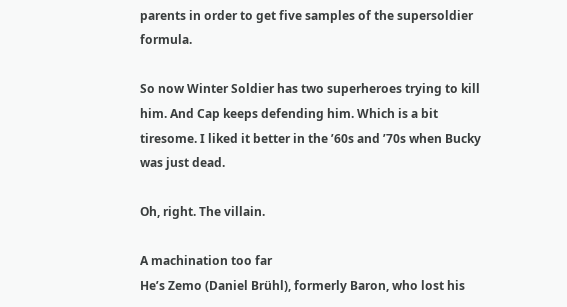parents in order to get five samples of the supersoldier formula.

So now Winter Soldier has two superheroes trying to kill him. And Cap keeps defending him. Which is a bit tiresome. I liked it better in the ’60s and ’70s when Bucky was just dead.

Oh, right. The villain.

A machination too far
He’s Zemo (Daniel Brühl), formerly Baron, who lost his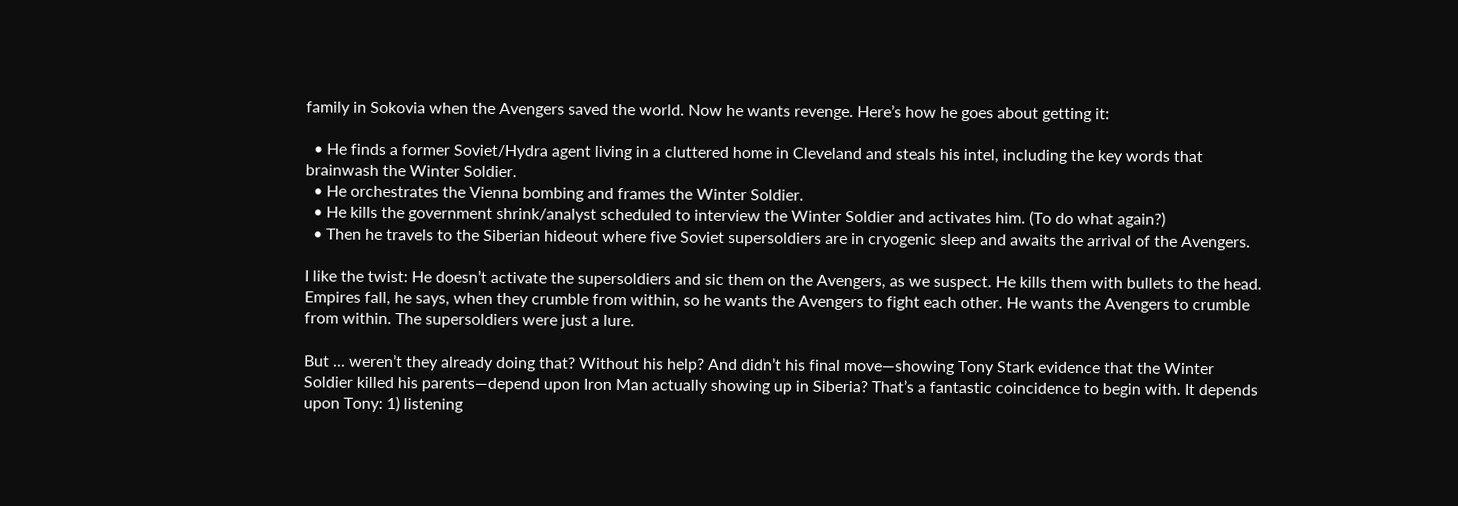family in Sokovia when the Avengers saved the world. Now he wants revenge. Here’s how he goes about getting it:

  • He finds a former Soviet/Hydra agent living in a cluttered home in Cleveland and steals his intel, including the key words that brainwash the Winter Soldier.
  • He orchestrates the Vienna bombing and frames the Winter Soldier.
  • He kills the government shrink/analyst scheduled to interview the Winter Soldier and activates him. (To do what again?)
  • Then he travels to the Siberian hideout where five Soviet supersoldiers are in cryogenic sleep and awaits the arrival of the Avengers.

I like the twist: He doesn’t activate the supersoldiers and sic them on the Avengers, as we suspect. He kills them with bullets to the head. Empires fall, he says, when they crumble from within, so he wants the Avengers to fight each other. He wants the Avengers to crumble from within. The supersoldiers were just a lure.

But ... weren’t they already doing that? Without his help? And didn’t his final move—showing Tony Stark evidence that the Winter Soldier killed his parents—depend upon Iron Man actually showing up in Siberia? That’s a fantastic coincidence to begin with. It depends upon Tony: 1) listening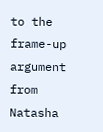to the frame-up argument from Natasha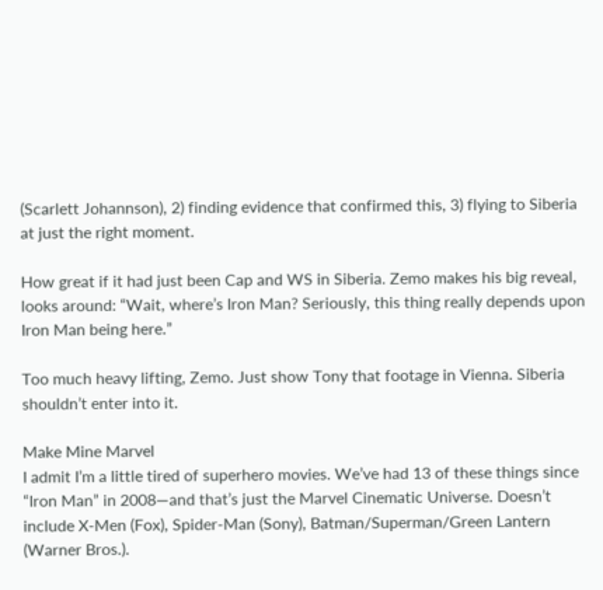(Scarlett Johannson), 2) finding evidence that confirmed this, 3) flying to Siberia at just the right moment.

How great if it had just been Cap and WS in Siberia. Zemo makes his big reveal, looks around: “Wait, where’s Iron Man? Seriously, this thing really depends upon Iron Man being here.”

Too much heavy lifting, Zemo. Just show Tony that footage in Vienna. Siberia shouldn’t enter into it.

Make Mine Marvel
I admit I’m a little tired of superhero movies. We’ve had 13 of these things since “Iron Man” in 2008—and that’s just the Marvel Cinematic Universe. Doesn’t include X-Men (Fox), Spider-Man (Sony), Batman/Superman/Green Lantern (Warner Bros.).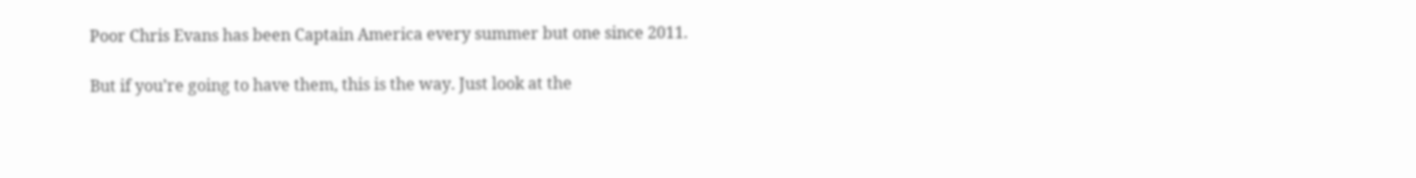Poor Chris Evans has been Captain America every summer but one since 2011.

But if you’re going to have them, this is the way. Just look at the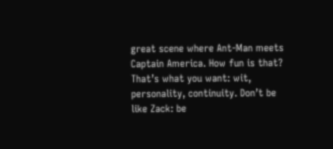great scene where Ant-Man meets Captain America. How fun is that? That’s what you want: wit, personality, continuity. Don’t be like Zack: be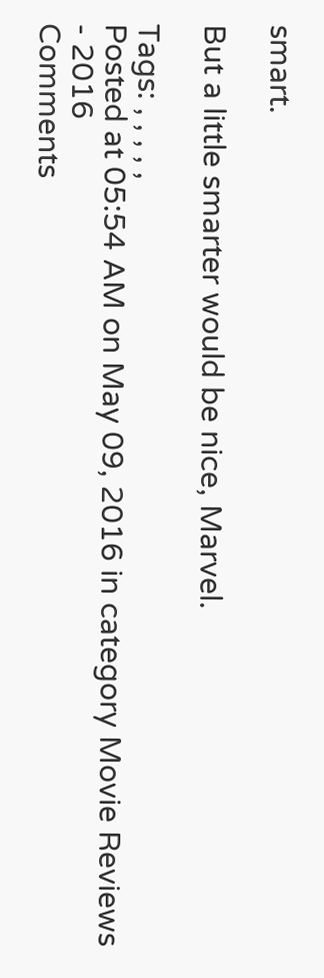smart.

But a little smarter would be nice, Marvel.

Tags: , , , , ,
Posted at 05:54 AM on May 09, 2016 in category Movie Reviews - 2016
Comments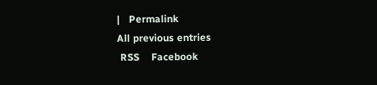|   Permalink
All previous entries
 RSS    Facebook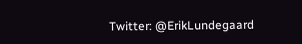Twitter: @ErikLundegaard